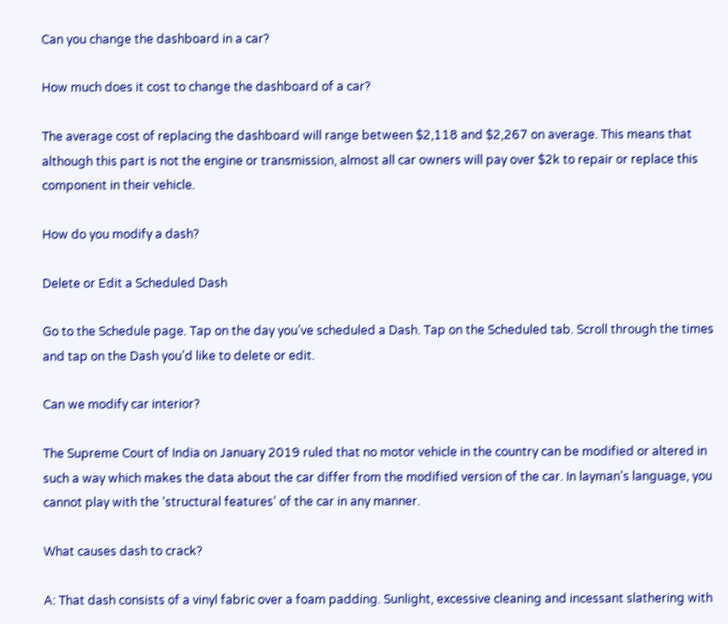Can you change the dashboard in a car?

How much does it cost to change the dashboard of a car?

The average cost of replacing the dashboard will range between $2,118 and $2,267 on average. This means that although this part is not the engine or transmission, almost all car owners will pay over $2k to repair or replace this component in their vehicle.

How do you modify a dash?

Delete or Edit a Scheduled Dash

Go to the Schedule page. Tap on the day you’ve scheduled a Dash. Tap on the Scheduled tab. Scroll through the times and tap on the Dash you’d like to delete or edit.

Can we modify car interior?

The Supreme Court of India on January 2019 ruled that no motor vehicle in the country can be modified or altered in such a way which makes the data about the car differ from the modified version of the car. In layman’s language, you cannot play with the ‘structural features’ of the car in any manner.

What causes dash to crack?

A: That dash consists of a vinyl fabric over a foam padding. Sunlight, excessive cleaning and incessant slathering with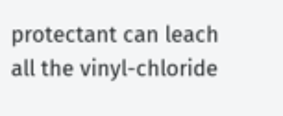protectant can leach all the vinyl-chloride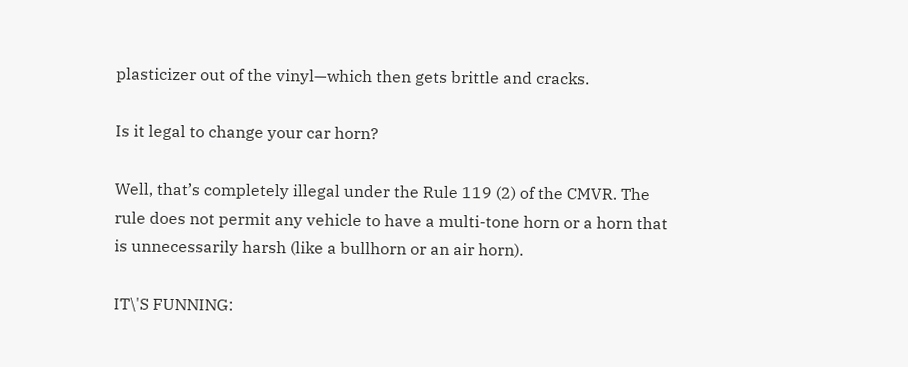plasticizer out of the vinyl—which then gets brittle and cracks.

Is it legal to change your car horn?

Well, that’s completely illegal under the Rule 119 (2) of the CMVR. The rule does not permit any vehicle to have a multi-tone horn or a horn that is unnecessarily harsh (like a bullhorn or an air horn).

IT\'S FUNNING: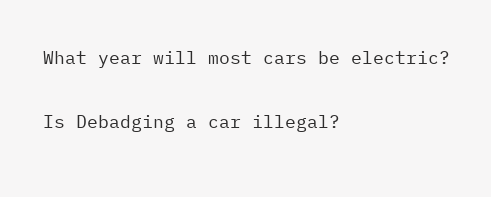What year will most cars be electric?

Is Debadging a car illegal?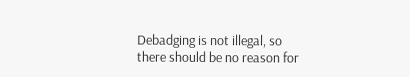Debadging is not illegal, so there should be no reason for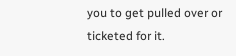you to get pulled over or ticketed for it.